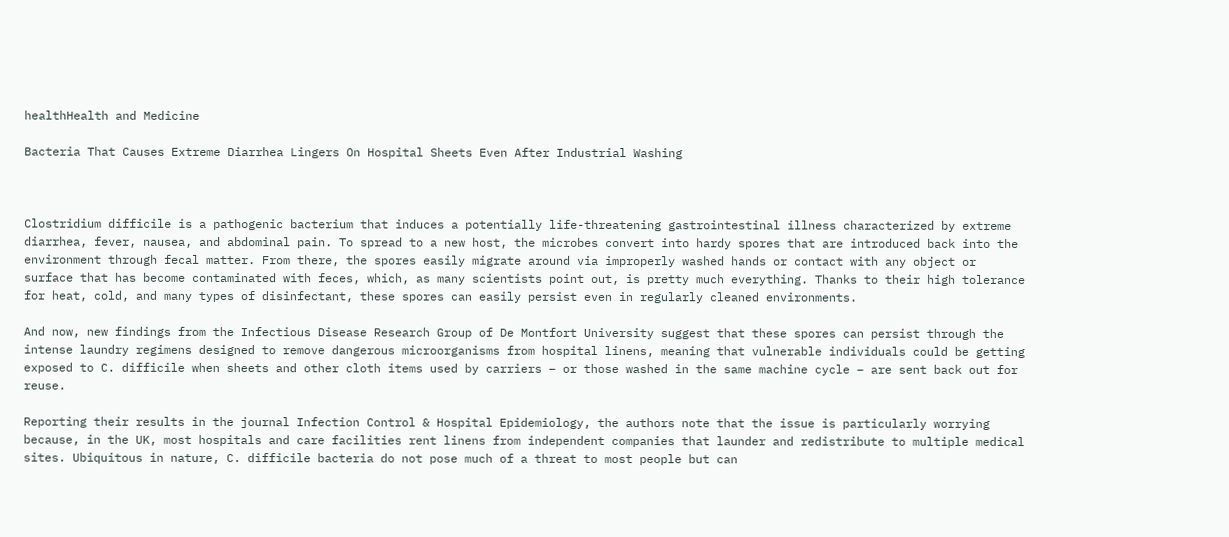healthHealth and Medicine

Bacteria That Causes Extreme Diarrhea Lingers On Hospital Sheets Even After Industrial Washing



Clostridium difficile is a pathogenic bacterium that induces a potentially life-threatening gastrointestinal illness characterized by extreme diarrhea, fever, nausea, and abdominal pain. To spread to a new host, the microbes convert into hardy spores that are introduced back into the environment through fecal matter. From there, the spores easily migrate around via improperly washed hands or contact with any object or surface that has become contaminated with feces, which, as many scientists point out, is pretty much everything. Thanks to their high tolerance for heat, cold, and many types of disinfectant, these spores can easily persist even in regularly cleaned environments.

And now, new findings from the Infectious Disease Research Group of De Montfort University suggest that these spores can persist through the intense laundry regimens designed to remove dangerous microorganisms from hospital linens, meaning that vulnerable individuals could be getting exposed to C. difficile when sheets and other cloth items used by carriers – or those washed in the same machine cycle – are sent back out for reuse.

Reporting their results in the journal Infection Control & Hospital Epidemiology, the authors note that the issue is particularly worrying because, in the UK, most hospitals and care facilities rent linens from independent companies that launder and redistribute to multiple medical sites. Ubiquitous in nature, C. difficile bacteria do not pose much of a threat to most people but can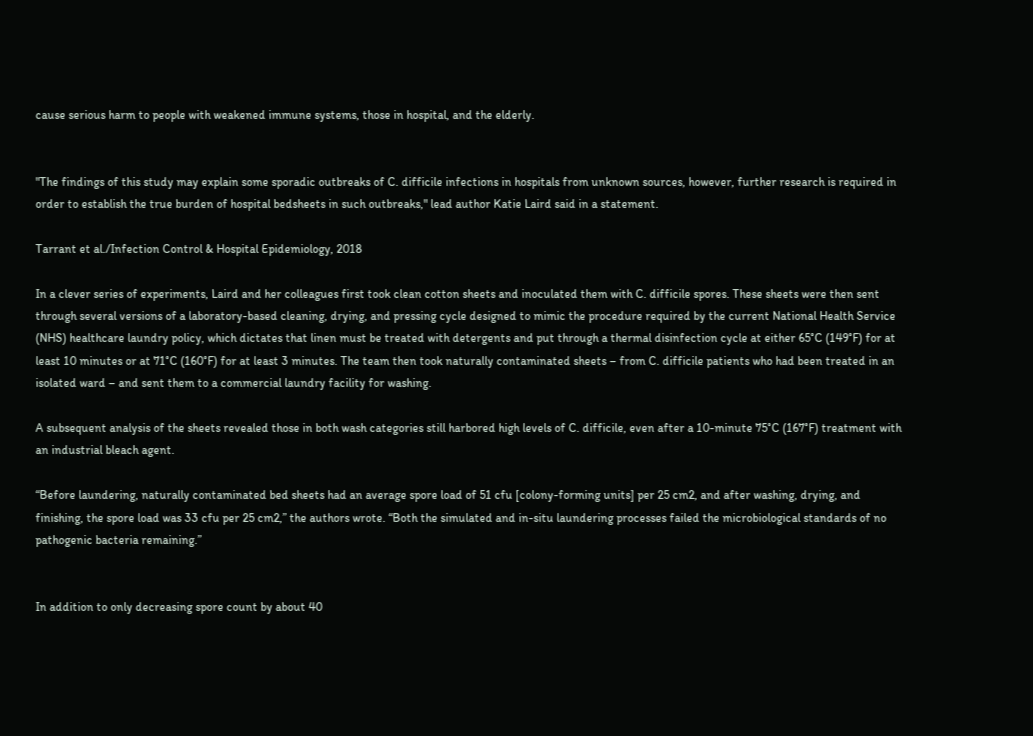cause serious harm to people with weakened immune systems, those in hospital, and the elderly.


"The findings of this study may explain some sporadic outbreaks of C. difficile infections in hospitals from unknown sources, however, further research is required in order to establish the true burden of hospital bedsheets in such outbreaks," lead author Katie Laird said in a statement.

Tarrant et al./Infection Control & Hospital Epidemiology, 2018

In a clever series of experiments, Laird and her colleagues first took clean cotton sheets and inoculated them with C. difficile spores. These sheets were then sent through several versions of a laboratory-based cleaning, drying, and pressing cycle designed to mimic the procedure required by the current National Health Service (NHS) healthcare laundry policy, which dictates that linen must be treated with detergents and put through a thermal disinfection cycle at either 65°C (149°F) for at least 10 minutes or at 71°C (160°F) for at least 3 minutes. The team then took naturally contaminated sheets – from C. difficile patients who had been treated in an isolated ward – and sent them to a commercial laundry facility for washing.

A subsequent analysis of the sheets revealed those in both wash categories still harbored high levels of C. difficile, even after a 10-minute 75°C (167°F) treatment with an industrial bleach agent.

“Before laundering, naturally contaminated bed sheets had an average spore load of 51 cfu [colony-forming units] per 25 cm2, and after washing, drying, and finishing, the spore load was 33 cfu per 25 cm2,” the authors wrote. “Both the simulated and in-situ laundering processes failed the microbiological standards of no pathogenic bacteria remaining.”


In addition to only decreasing spore count by about 40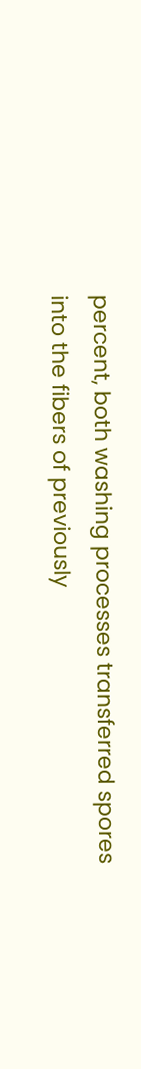percent, both washing processes transferred spores into the fibers of previously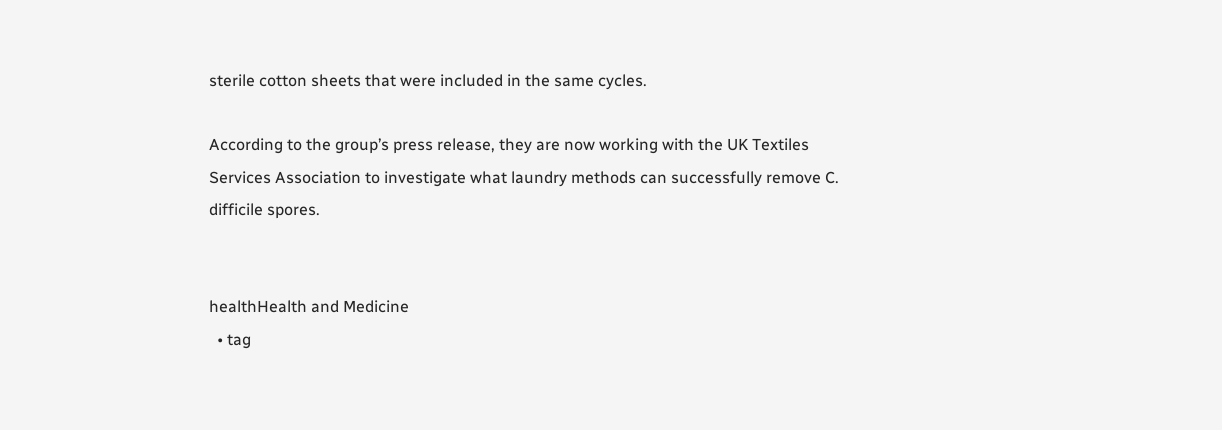sterile cotton sheets that were included in the same cycles.

According to the group’s press release, they are now working with the UK Textiles Services Association to investigate what laundry methods can successfully remove C. difficile spores.


healthHealth and Medicine
  • tag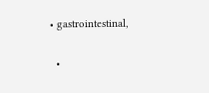• gastrointestinal,

  •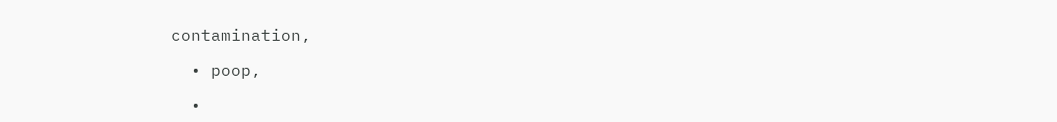contamination,

  • poop,

  •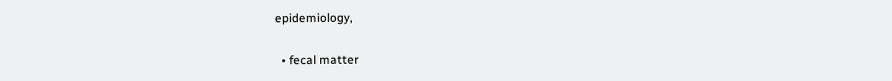epidemiology,

  • fecal matter